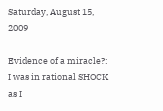Saturday, August 15, 2009

Evidence of a miracle?: I was in rational SHOCK as I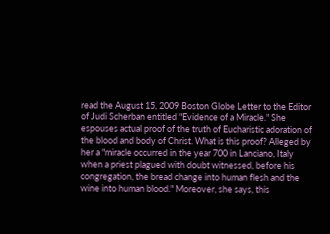read the August 15, 2009 Boston Globe Letter to the Editor of Judi Scherban entitled "Evidence of a Miracle." She espouses actual proof of the truth of Eucharistic adoration of the blood and body of Christ. What is this proof? Alleged by her a "miracle occurred in the year 700 in Lanciano, Italy when a priest plagued with doubt witnessed, before his congregation, the bread change into human flesh and the wine into human blood." Moreover, she says, this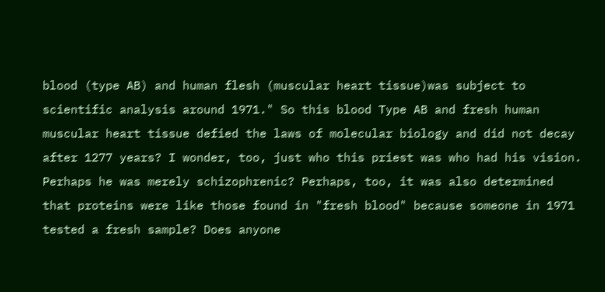blood (type AB) and human flesh (muscular heart tissue)was subject to scientific analysis around 1971." So this blood Type AB and fresh human muscular heart tissue defied the laws of molecular biology and did not decay after 1277 years? I wonder, too, just who this priest was who had his vision. Perhaps he was merely schizophrenic? Perhaps, too, it was also determined that proteins were like those found in "fresh blood" because someone in 1971 tested a fresh sample? Does anyone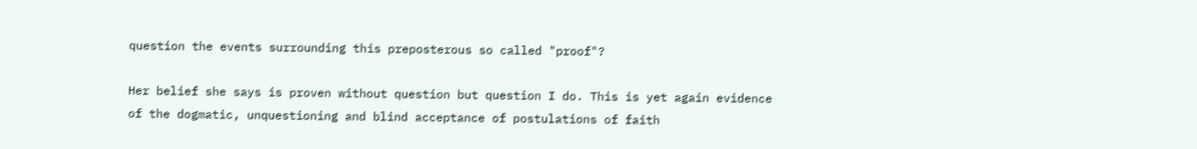question the events surrounding this preposterous so called "proof"?

Her belief she says is proven without question but question I do. This is yet again evidence of the dogmatic, unquestioning and blind acceptance of postulations of faith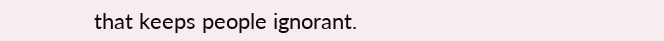that keeps people ignorant.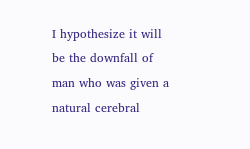I hypothesize it will be the downfall of man who was given a natural cerebral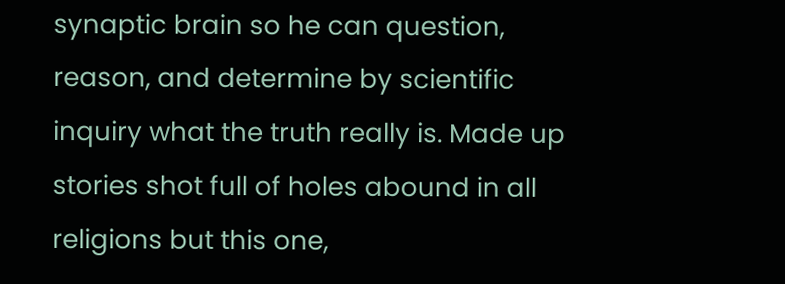synaptic brain so he can question, reason, and determine by scientific inquiry what the truth really is. Made up stories shot full of holes abound in all religions but this one,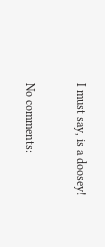I must say, is a doosey!

No comments: